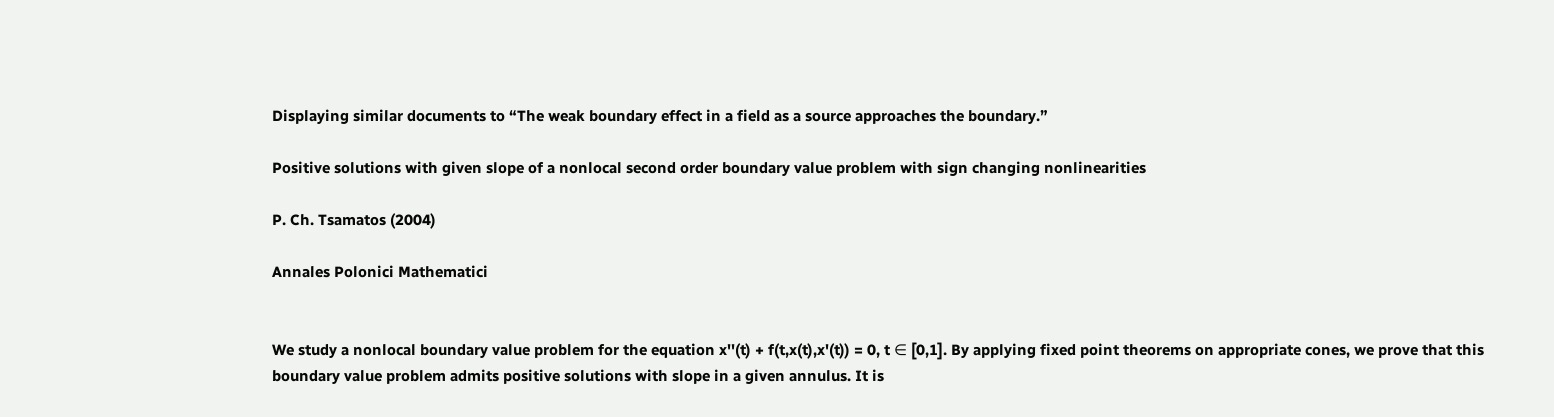Displaying similar documents to “The weak boundary effect in a field as a source approaches the boundary.”

Positive solutions with given slope of a nonlocal second order boundary value problem with sign changing nonlinearities

P. Ch. Tsamatos (2004)

Annales Polonici Mathematici


We study a nonlocal boundary value problem for the equation x''(t) + f(t,x(t),x'(t)) = 0, t ∈ [0,1]. By applying fixed point theorems on appropriate cones, we prove that this boundary value problem admits positive solutions with slope in a given annulus. It is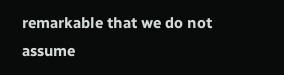remarkable that we do not assume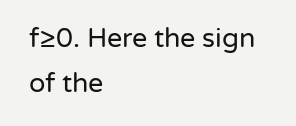f≥0. Here the sign of the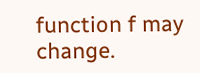function f may change.